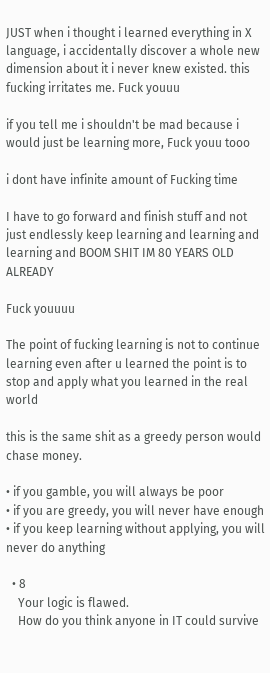JUST when i thought i learned everything in X language, i accidentally discover a whole new dimension about it i never knew existed. this fucking irritates me. Fuck youuu

if you tell me i shouldn't be mad because i would just be learning more, Fuck youu tooo

i dont have infinite amount of Fucking time

I have to go forward and finish stuff and not just endlessly keep learning and learning and learning and BOOM SHIT IM 80 YEARS OLD ALREADY

Fuck youuuu

The point of fucking learning is not to continue learning even after u learned the point is to stop and apply what you learned in the real world

this is the same shit as a greedy person would chase money.

• if you gamble, you will always be poor
• if you are greedy, you will never have enough
• if you keep learning without applying, you will never do anything

  • 8
    Your logic is flawed.
    How do you think anyone in IT could survive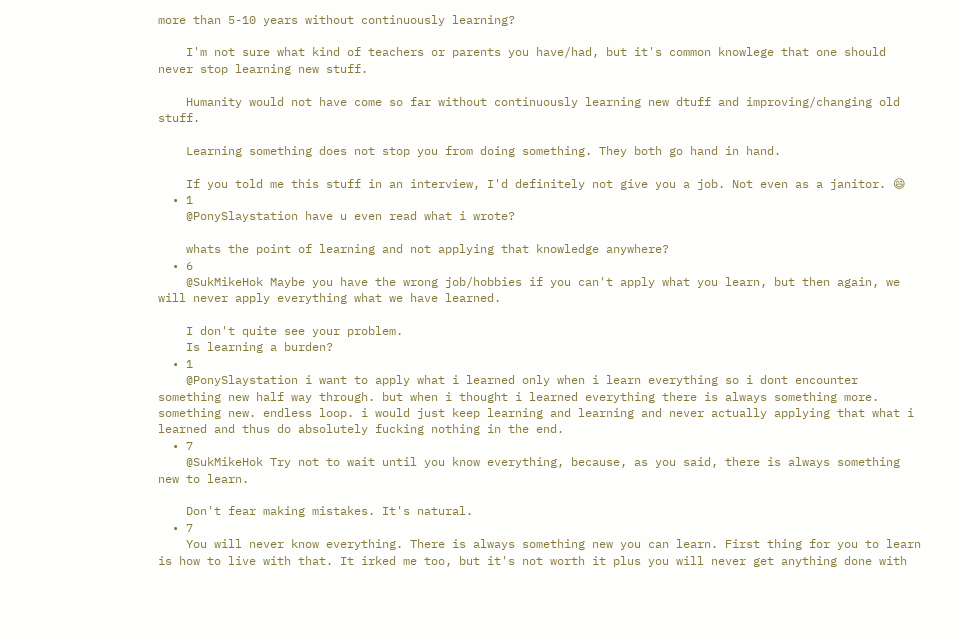more than 5-10 years without continuously learning?

    I'm not sure what kind of teachers or parents you have/had, but it's common knowlege that one should never stop learning new stuff.

    Humanity would not have come so far without continuously learning new dtuff and improving/changing old stuff.

    Learning something does not stop you from doing something. They both go hand in hand.

    If you told me this stuff in an interview, I'd definitely not give you a job. Not even as a janitor. 😄
  • 1
    @PonySlaystation have u even read what i wrote?

    whats the point of learning and not applying that knowledge anywhere?
  • 6
    @SukMikeHok Maybe you have the wrong job/hobbies if you can't apply what you learn, but then again, we will never apply everything what we have learned.

    I don't quite see your problem.
    Is learning a burden?
  • 1
    @PonySlaystation i want to apply what i learned only when i learn everything so i dont encounter something new half way through. but when i thought i learned everything there is always something more. something new. endless loop. i would just keep learning and learning and never actually applying that what i learned and thus do absolutely fucking nothing in the end.
  • 7
    @SukMikeHok Try not to wait until you know everything, because, as you said, there is always something new to learn.

    Don't fear making mistakes. It's natural.
  • 7
    You will never know everything. There is always something new you can learn. First thing for you to learn is how to live with that. It irked me too, but it's not worth it plus you will never get anything done with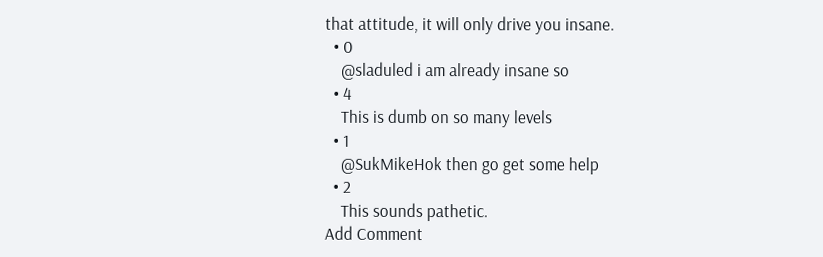that attitude, it will only drive you insane.
  • 0
    @sladuled i am already insane so
  • 4
    This is dumb on so many levels
  • 1
    @SukMikeHok then go get some help
  • 2
    This sounds pathetic.
Add Comment